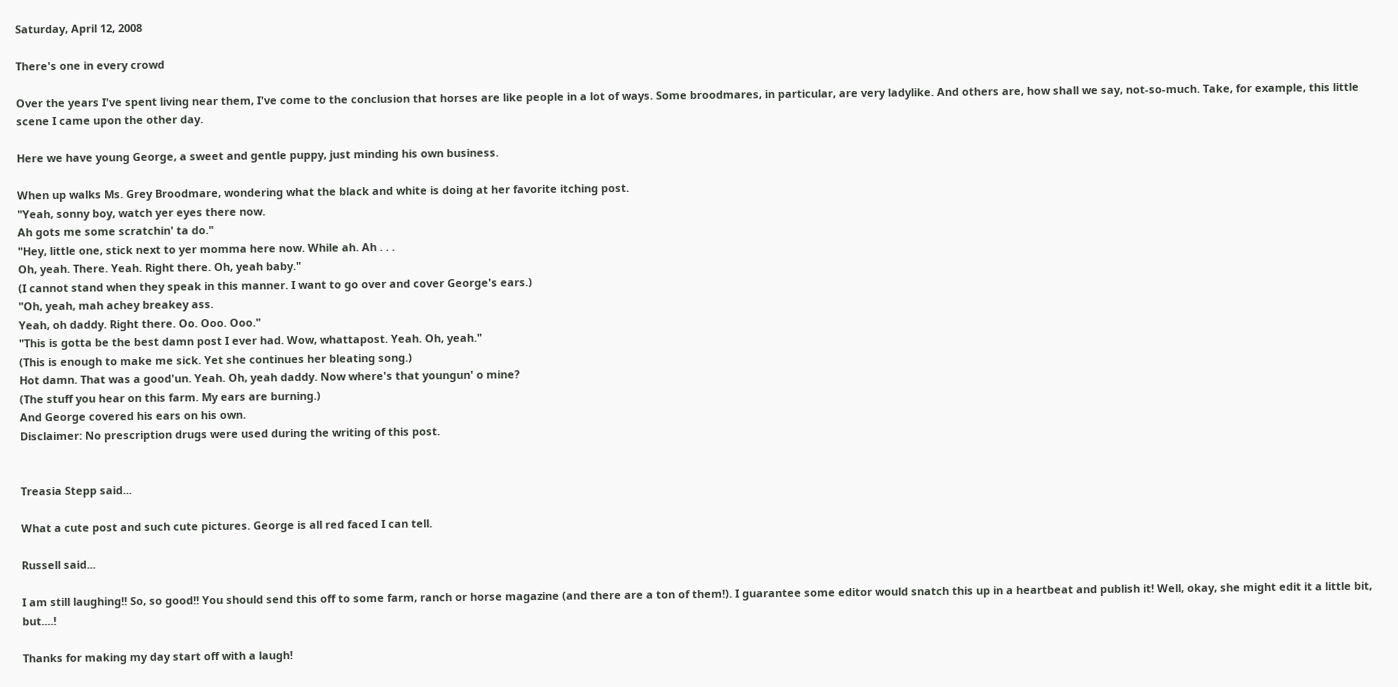Saturday, April 12, 2008

There's one in every crowd

Over the years I've spent living near them, I've come to the conclusion that horses are like people in a lot of ways. Some broodmares, in particular, are very ladylike. And others are, how shall we say, not-so-much. Take, for example, this little scene I came upon the other day.

Here we have young George, a sweet and gentle puppy, just minding his own business.

When up walks Ms. Grey Broodmare, wondering what the black and white is doing at her favorite itching post.
"Yeah, sonny boy, watch yer eyes there now.
Ah gots me some scratchin' ta do."
"Hey, little one, stick next to yer momma here now. While ah. Ah . . .
Oh, yeah. There. Yeah. Right there. Oh, yeah baby."
(I cannot stand when they speak in this manner. I want to go over and cover George's ears.)
"Oh, yeah, mah achey breakey ass.
Yeah, oh daddy. Right there. Oo. Ooo. Ooo."
"This is gotta be the best damn post I ever had. Wow, whattapost. Yeah. Oh, yeah."
(This is enough to make me sick. Yet she continues her bleating song.)
Hot damn. That was a good'un. Yeah. Oh, yeah daddy. Now where's that youngun' o mine?
(The stuff you hear on this farm. My ears are burning.)
And George covered his ears on his own.
Disclaimer: No prescription drugs were used during the writing of this post.


Treasia Stepp said...

What a cute post and such cute pictures. George is all red faced I can tell.

Russell said...

I am still laughing!! So, so good!! You should send this off to some farm, ranch or horse magazine (and there are a ton of them!). I guarantee some editor would snatch this up in a heartbeat and publish it! Well, okay, she might edit it a little bit, but....!

Thanks for making my day start off with a laugh!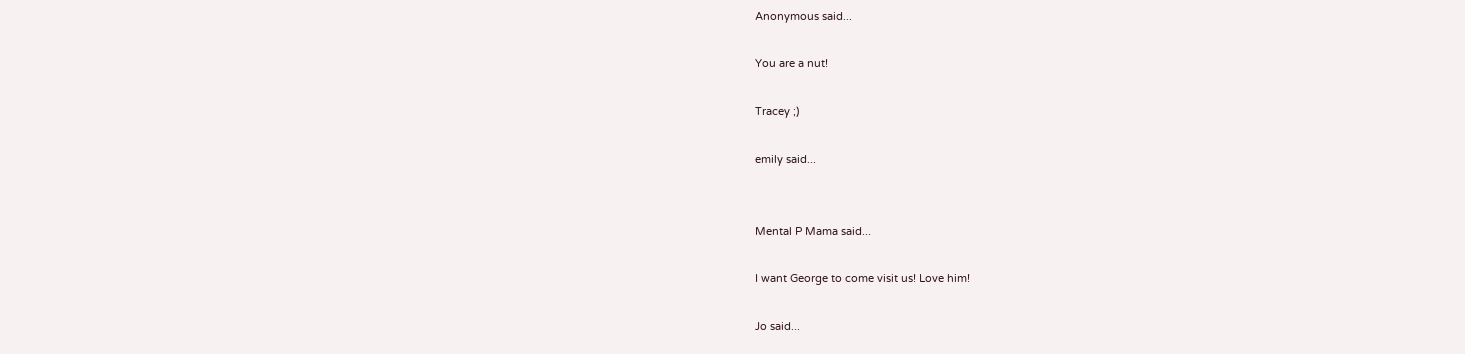Anonymous said...

You are a nut!

Tracey ;)

emily said...


Mental P Mama said...

I want George to come visit us! Love him!

Jo said...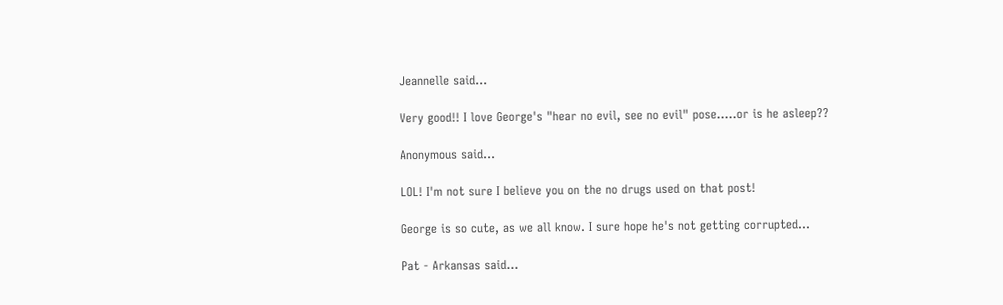Jeannelle said...

Very good!! I love George's "hear no evil, see no evil" pose.....or is he asleep??

Anonymous said...

LOL! I'm not sure I believe you on the no drugs used on that post!

George is so cute, as we all know. I sure hope he's not getting corrupted...

Pat - Arkansas said...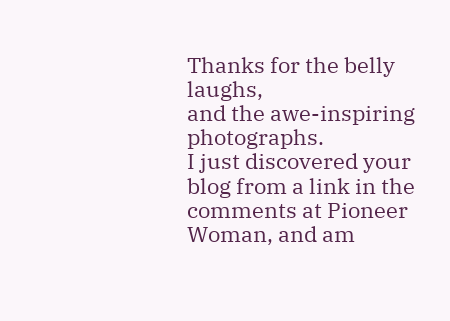Thanks for the belly laughs,
and the awe-inspiring photographs.
I just discovered your blog from a link in the comments at Pioneer Woman, and am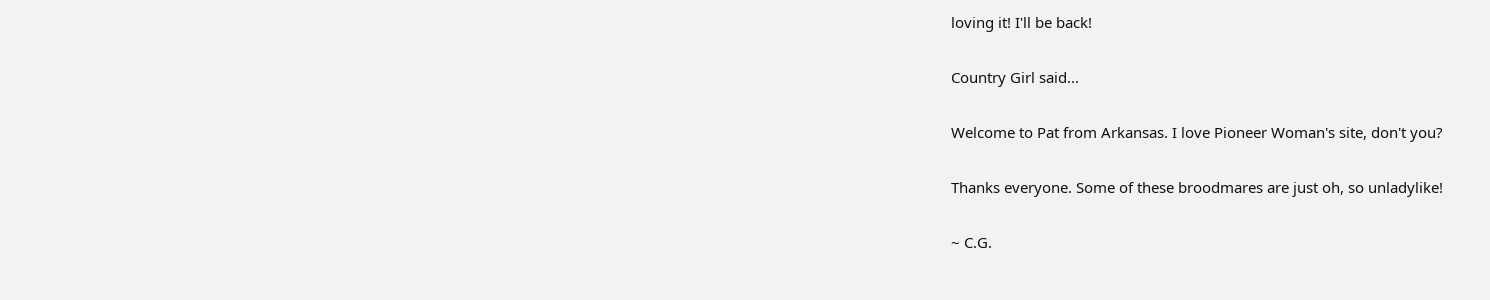loving it! I'll be back!

Country Girl said...

Welcome to Pat from Arkansas. I love Pioneer Woman's site, don't you?

Thanks everyone. Some of these broodmares are just oh, so unladylike!

~ C.G.